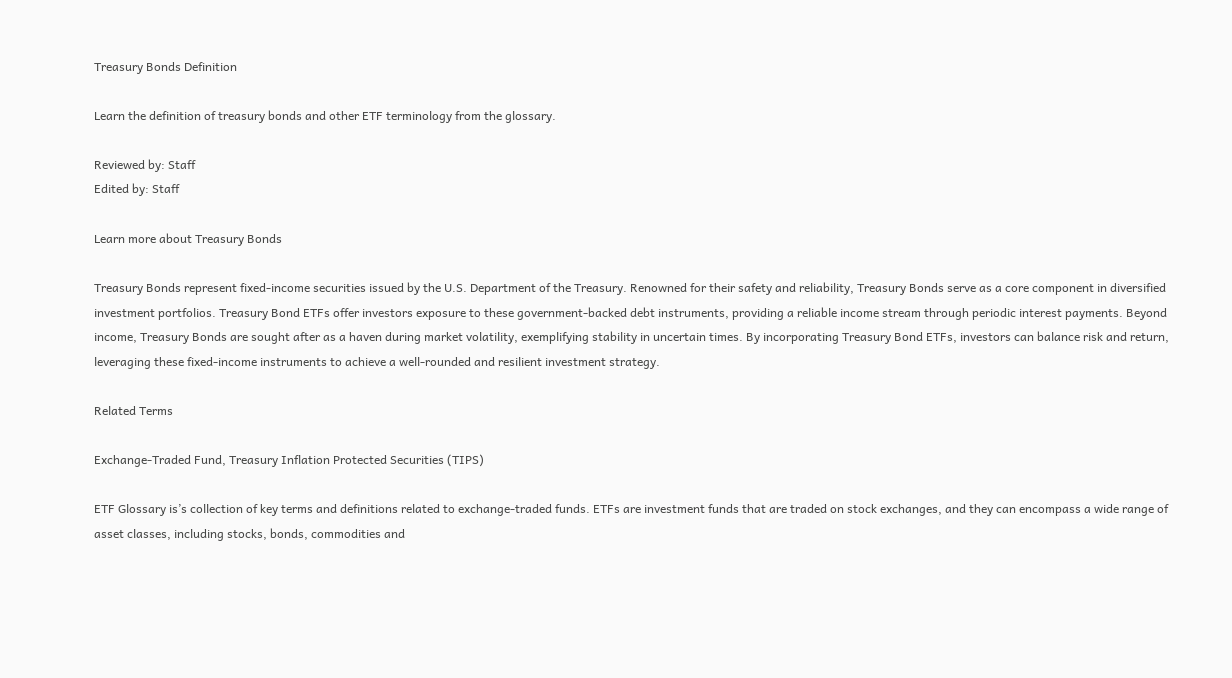Treasury Bonds Definition

Learn the definition of treasury bonds and other ETF terminology from the glossary.

Reviewed by: Staff
Edited by: Staff

Learn more about Treasury Bonds

Treasury Bonds represent fixed-income securities issued by the U.S. Department of the Treasury. Renowned for their safety and reliability, Treasury Bonds serve as a core component in diversified investment portfolios. Treasury Bond ETFs offer investors exposure to these government-backed debt instruments, providing a reliable income stream through periodic interest payments. Beyond income, Treasury Bonds are sought after as a haven during market volatility, exemplifying stability in uncertain times. By incorporating Treasury Bond ETFs, investors can balance risk and return, leveraging these fixed-income instruments to achieve a well-rounded and resilient investment strategy.

Related Terms

Exchange-Traded Fund, Treasury Inflation Protected Securities (TIPS)

ETF Glossary is’s collection of key terms and definitions related to exchange-traded funds. ETFs are investment funds that are traded on stock exchanges, and they can encompass a wide range of asset classes, including stocks, bonds, commodities and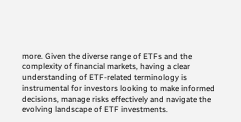more. Given the diverse range of ETFs and the complexity of financial markets, having a clear understanding of ETF-related terminology is instrumental for investors looking to make informed decisions, manage risks effectively and navigate the evolving landscape of ETF investments.